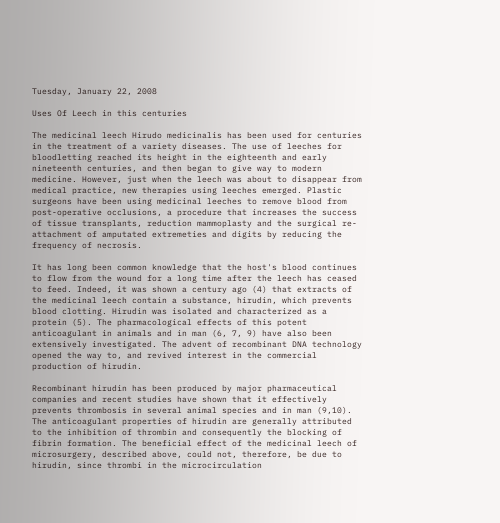Tuesday, January 22, 2008

Uses Of Leech in this centuries

The medicinal leech Hirudo medicinalis has been used for centuries in the treatment of a variety diseases. The use of leeches for bloodletting reached its height in the eighteenth and early nineteenth centuries, and then began to give way to modern medicine. However, just when the leech was about to disappear from medical practice, new therapies using leeches emerged. Plastic surgeons have been using medicinal leeches to remove blood from post-operative occlusions, a procedure that increases the success of tissue transplants, reduction mammoplasty and the surgical re-attachment of amputated extremeties and digits by reducing the frequency of necrosis.

It has long been common knowledge that the host's blood continues to flow from the wound for a long time after the leech has ceased to feed. Indeed, it was shown a century ago (4) that extracts of the medicinal leech contain a substance, hirudin, which prevents blood clotting. Hirudin was isolated and characterized as a protein (5). The pharmacological effects of this potent anticoagulant in animals and in man (6, 7, 9) have also been extensively investigated. The advent of recombinant DNA technology opened the way to, and revived interest in the commercial production of hirudin.

Recombinant hirudin has been produced by major pharmaceutical companies and recent studies have shown that it effectively prevents thrombosis in several animal species and in man (9,10). The anticoagulant properties of hirudin are generally attributed to the inhibition of thrombin and consequently the blocking of fibrin formation. The beneficial effect of the medicinal leech of microsurgery, described above, could not, therefore, be due to hirudin, since thrombi in the microcirculation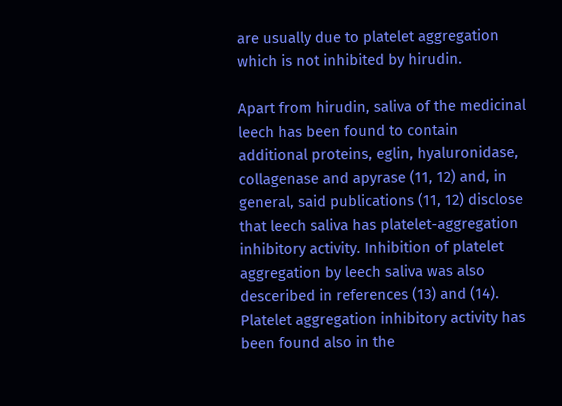are usually due to platelet aggregation which is not inhibited by hirudin.

Apart from hirudin, saliva of the medicinal leech has been found to contain additional proteins, eglin, hyaluronidase, collagenase and apyrase (11, 12) and, in general, said publications (11, 12) disclose that leech saliva has platelet-aggregation inhibitory activity. Inhibition of platelet aggregation by leech saliva was also desceribed in references (13) and (14). Platelet aggregation inhibitory activity has been found also in the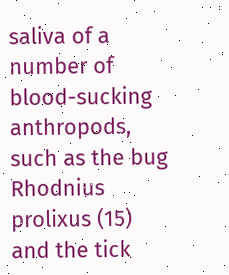saliva of a number of blood-sucking anthropods, such as the bug Rhodnius prolixus (15) and the tick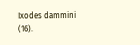Ixodes dammini (16).